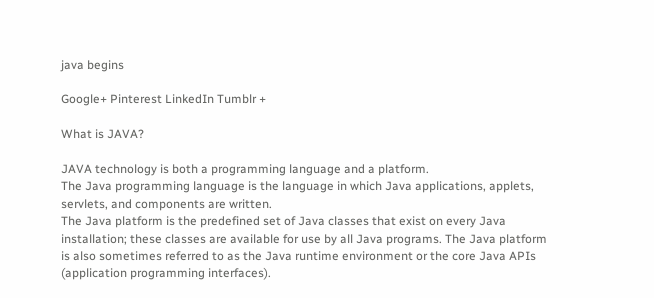java begins

Google+ Pinterest LinkedIn Tumblr +

What is JAVA?

JAVA technology is both a programming language and a platform.
The Java programming language is the language in which Java applications, applets, servlets, and components are written.
The Java platform is the predefined set of Java classes that exist on every Java installation; these classes are available for use by all Java programs. The Java platform is also sometimes referred to as the Java runtime environment or the core Java APIs (application programming interfaces).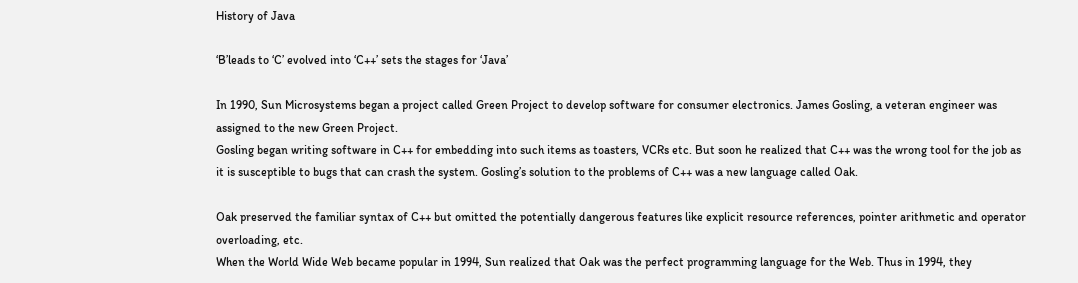History of Java

‘B’leads to ‘C’ evolved into ‘C++’ sets the stages for ‘Java’

In 1990, Sun Microsystems began a project called Green Project to develop software for consumer electronics. James Gosling, a veteran engineer was assigned to the new Green Project.
Gosling began writing software in C++ for embedding into such items as toasters, VCRs etc. But soon he realized that C++ was the wrong tool for the job as it is susceptible to bugs that can crash the system. Gosling’s solution to the problems of C++ was a new language called Oak.

Oak preserved the familiar syntax of C++ but omitted the potentially dangerous features like explicit resource references, pointer arithmetic and operator overloading, etc.
When the World Wide Web became popular in 1994, Sun realized that Oak was the perfect programming language for the Web. Thus in 1994, they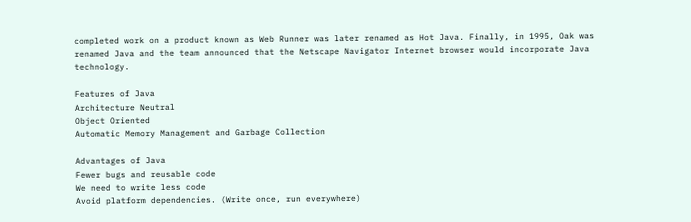completed work on a product known as Web Runner was later renamed as Hot Java. Finally, in 1995, Oak was renamed Java and the team announced that the Netscape Navigator Internet browser would incorporate Java technology.

Features of Java
Architecture Neutral
Object Oriented
Automatic Memory Management and Garbage Collection

Advantages of Java
Fewer bugs and reusable code
We need to write less code
Avoid platform dependencies. (Write once, run everywhere)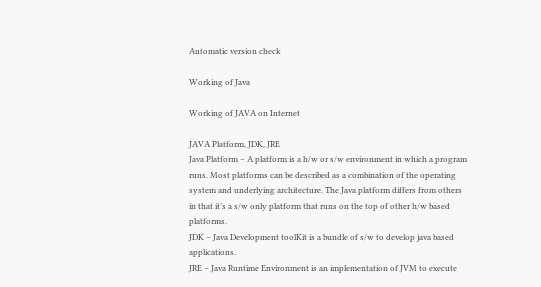Automatic version check

Working of Java

Working of JAVA on Internet

JAVA Platform, JDK, JRE
Java Platform – A platform is a h/w or s/w environment in which a program runs. Most platforms can be described as a combination of the operating system and underlying architecture. The Java platform differs from others in that it’s a s/w only platform that runs on the top of other h/w based platforms.
JDK – Java Development toolKit is a bundle of s/w to develop java based applications.
JRE – Java Runtime Environment is an implementation of JVM to execute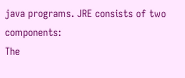java programs. JRE consists of two components:
The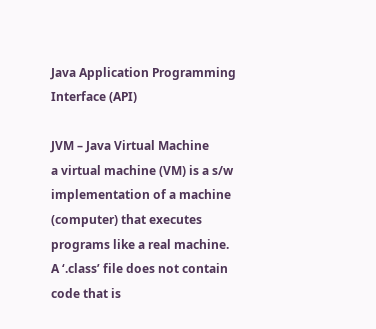Java Application Programming Interface (API)

JVM – Java Virtual Machine
a virtual machine (VM) is a s/w implementation of a machine (computer) that executes programs like a real machine.
A ‘.class’ file does not contain code that is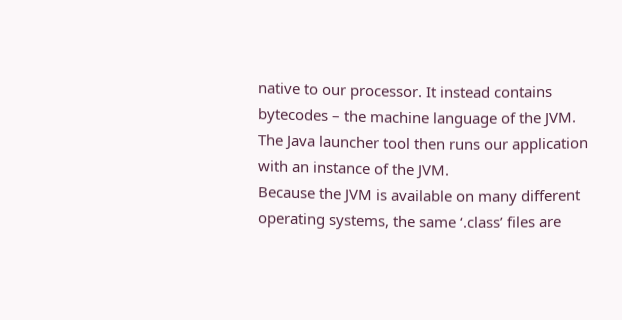native to our processor. It instead contains bytecodes – the machine language of the JVM. The Java launcher tool then runs our application with an instance of the JVM.
Because the JVM is available on many different operating systems, the same ‘.class’ files are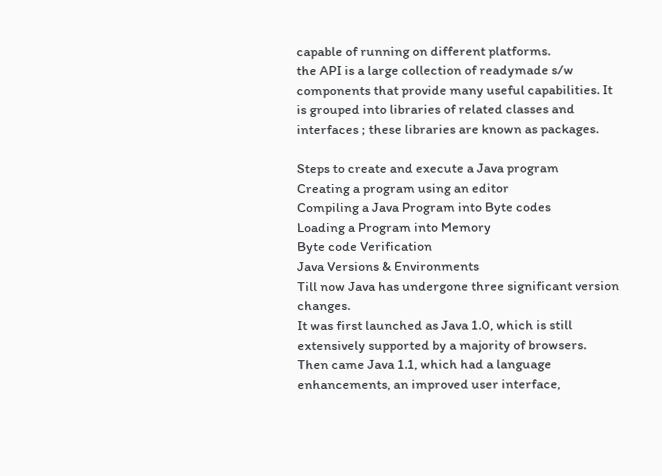capable of running on different platforms.
the API is a large collection of readymade s/w components that provide many useful capabilities. It is grouped into libraries of related classes and interfaces ; these libraries are known as packages.

Steps to create and execute a Java program
Creating a program using an editor
Compiling a Java Program into Byte codes
Loading a Program into Memory
Byte code Verification
Java Versions & Environments
Till now Java has undergone three significant version changes.
It was first launched as Java 1.0, which is still extensively supported by a majority of browsers.
Then came Java 1.1, which had a language enhancements, an improved user interface,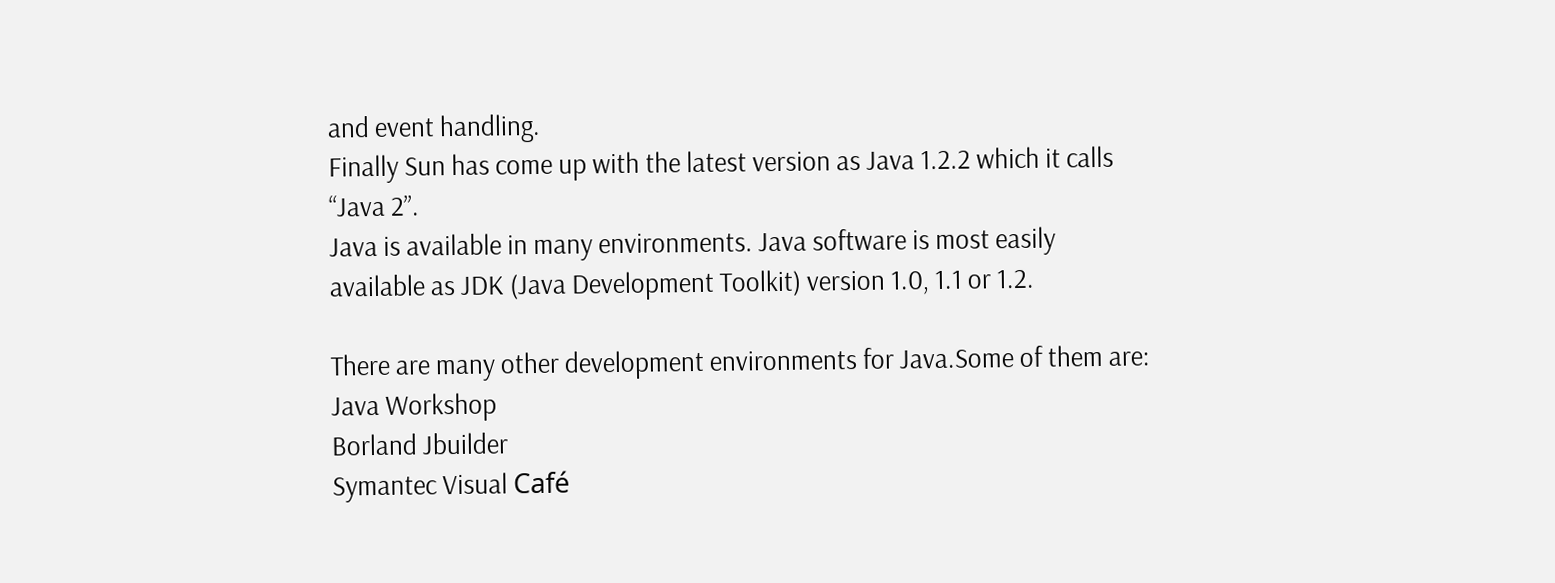and event handling.
Finally Sun has come up with the latest version as Java 1.2.2 which it calls “Java 2”.
Java is available in many environments. Java software is most easily available as JDK (Java Development Toolkit) version 1.0, 1.1 or 1.2.

There are many other development environments for Java.Some of them are:
Java Workshop
Borland Jbuilder
Symantec Visual Café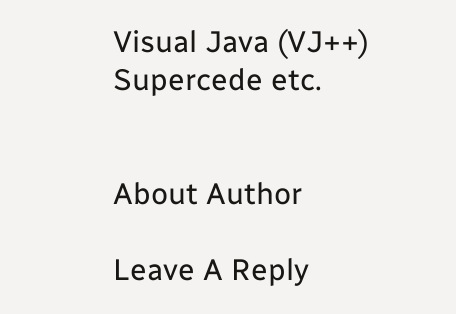Visual Java (VJ++)
Supercede etc.


About Author

Leave A Reply